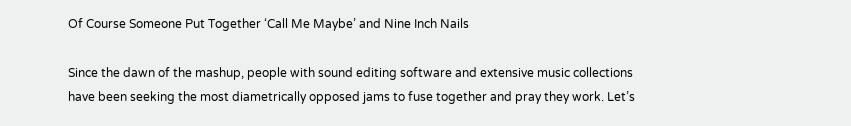Of Course Someone Put Together ‘Call Me Maybe’ and Nine Inch Nails

Since the dawn of the mashup, people with sound editing software and extensive music collections have been seeking the most diametrically opposed jams to fuse together and pray they work. Let’s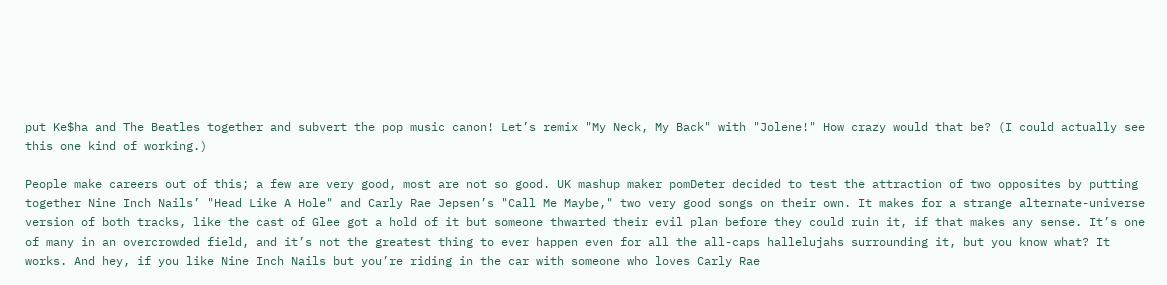put Ke$ha and The Beatles together and subvert the pop music canon! Let’s remix "My Neck, My Back" with "Jolene!" How crazy would that be? (I could actually see this one kind of working.)

People make careers out of this; a few are very good, most are not so good. UK mashup maker pomDeter decided to test the attraction of two opposites by putting together Nine Inch Nails’ "Head Like A Hole" and Carly Rae Jepsen’s "Call Me Maybe," two very good songs on their own. It makes for a strange alternate-universe version of both tracks, like the cast of Glee got a hold of it but someone thwarted their evil plan before they could ruin it, if that makes any sense. It’s one of many in an overcrowded field, and it’s not the greatest thing to ever happen even for all the all-caps hallelujahs surrounding it, but you know what? It works. And hey, if you like Nine Inch Nails but you’re riding in the car with someone who loves Carly Rae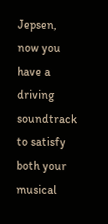Jepsen, now you have a driving soundtrack to satisfy both your musical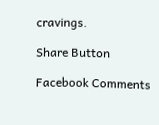cravings.

Share Button

Facebook Comments